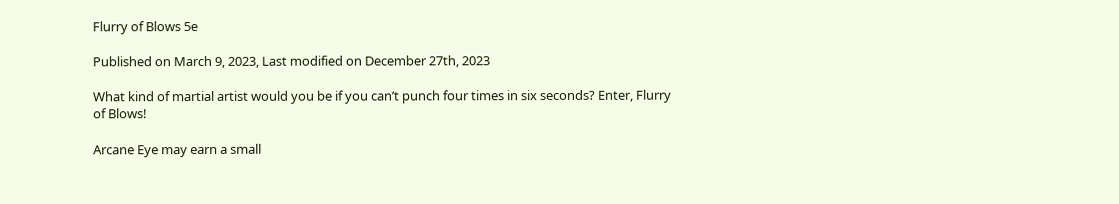Flurry of Blows 5e

Published on March 9, 2023, Last modified on December 27th, 2023

What kind of martial artist would you be if you can’t punch four times in six seconds? Enter, Flurry of Blows!

Arcane Eye may earn a small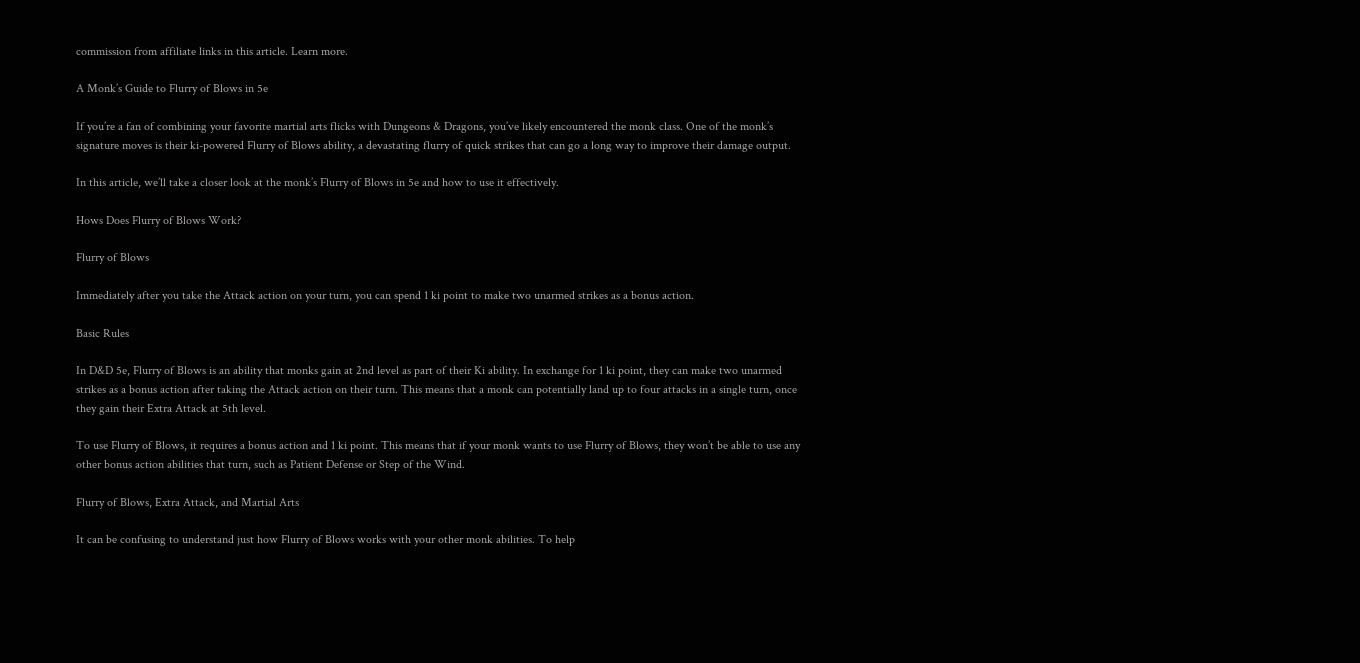commission from affiliate links in this article. Learn more.

A Monk’s Guide to Flurry of Blows in 5e

If you’re a fan of combining your favorite martial arts flicks with Dungeons & Dragons, you’ve likely encountered the monk class. One of the monk’s signature moves is their ki-powered Flurry of Blows ability, a devastating flurry of quick strikes that can go a long way to improve their damage output.

In this article, we’ll take a closer look at the monk’s Flurry of Blows in 5e and how to use it effectively.

Hows Does Flurry of Blows Work?

Flurry of Blows

Immediately after you take the Attack action on your turn, you can spend 1 ki point to make two unarmed strikes as a bonus action.

Basic Rules

In D&D 5e, Flurry of Blows is an ability that monks gain at 2nd level as part of their Ki ability. In exchange for 1 ki point, they can make two unarmed strikes as a bonus action after taking the Attack action on their turn. This means that a monk can potentially land up to four attacks in a single turn, once they gain their Extra Attack at 5th level.

To use Flurry of Blows, it requires a bonus action and 1 ki point. This means that if your monk wants to use Flurry of Blows, they won’t be able to use any other bonus action abilities that turn, such as Patient Defense or Step of the Wind.

Flurry of Blows, Extra Attack, and Martial Arts

It can be confusing to understand just how Flurry of Blows works with your other monk abilities. To help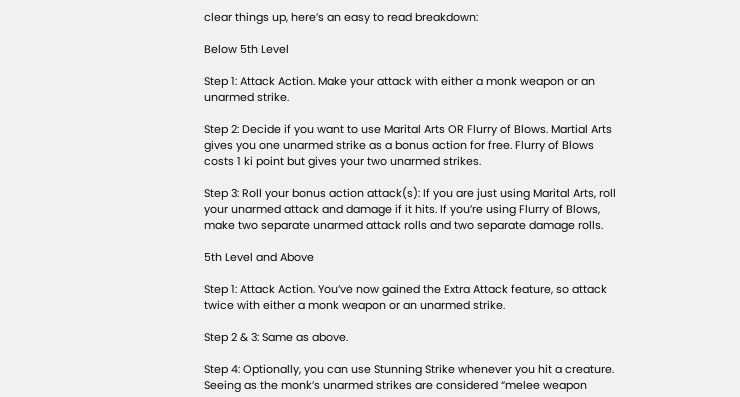clear things up, here’s an easy to read breakdown:

Below 5th Level

Step 1: Attack Action. Make your attack with either a monk weapon or an unarmed strike.

Step 2: Decide if you want to use Marital Arts OR Flurry of Blows. Martial Arts gives you one unarmed strike as a bonus action for free. Flurry of Blows costs 1 ki point but gives your two unarmed strikes.

Step 3: Roll your bonus action attack(s): If you are just using Marital Arts, roll your unarmed attack and damage if it hits. If you’re using Flurry of Blows, make two separate unarmed attack rolls and two separate damage rolls.

5th Level and Above

Step 1: Attack Action. You’ve now gained the Extra Attack feature, so attack twice with either a monk weapon or an unarmed strike.

Step 2 & 3: Same as above.

Step 4: Optionally, you can use Stunning Strike whenever you hit a creature. Seeing as the monk’s unarmed strikes are considered “melee weapon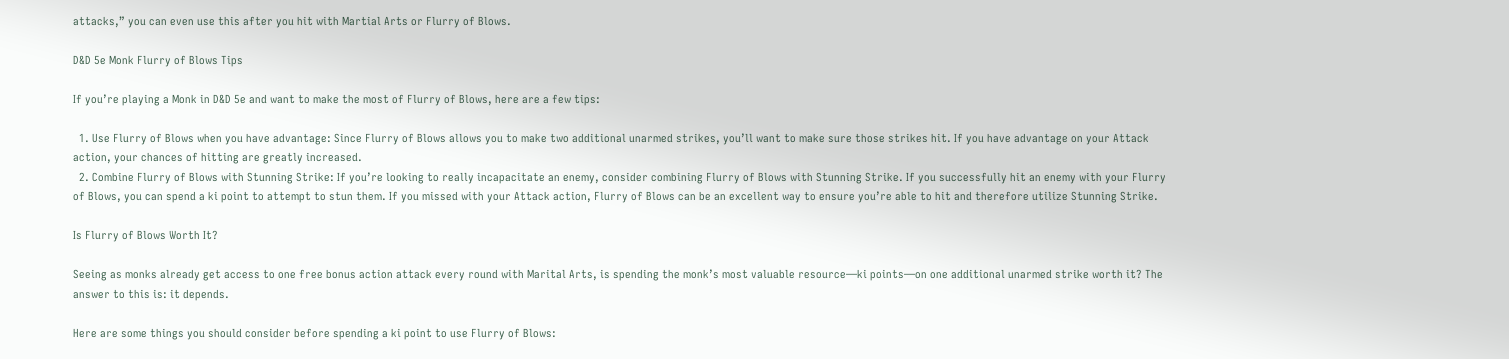attacks,” you can even use this after you hit with Martial Arts or Flurry of Blows.

D&D 5e Monk Flurry of Blows Tips

If you’re playing a Monk in D&D 5e and want to make the most of Flurry of Blows, here are a few tips:

  1. Use Flurry of Blows when you have advantage: Since Flurry of Blows allows you to make two additional unarmed strikes, you’ll want to make sure those strikes hit. If you have advantage on your Attack action, your chances of hitting are greatly increased.
  2. Combine Flurry of Blows with Stunning Strike: If you’re looking to really incapacitate an enemy, consider combining Flurry of Blows with Stunning Strike. If you successfully hit an enemy with your Flurry of Blows, you can spend a ki point to attempt to stun them. If you missed with your Attack action, Flurry of Blows can be an excellent way to ensure you’re able to hit and therefore utilize Stunning Strike.

Is Flurry of Blows Worth It?

Seeing as monks already get access to one free bonus action attack every round with Marital Arts, is spending the monk’s most valuable resource—ki points—on one additional unarmed strike worth it? The answer to this is: it depends.

Here are some things you should consider before spending a ki point to use Flurry of Blows: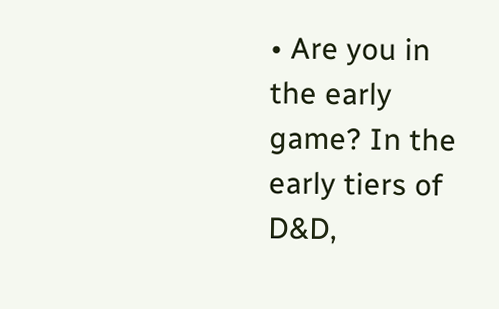• Are you in the early game? In the early tiers of D&D,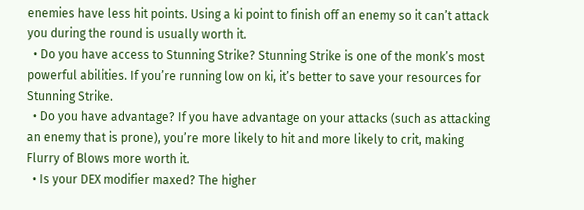enemies have less hit points. Using a ki point to finish off an enemy so it can’t attack you during the round is usually worth it.
  • Do you have access to Stunning Strike? Stunning Strike is one of the monk’s most powerful abilities. If you’re running low on ki, it’s better to save your resources for Stunning Strike.
  • Do you have advantage? If you have advantage on your attacks (such as attacking an enemy that is prone), you’re more likely to hit and more likely to crit, making Flurry of Blows more worth it.
  • Is your DEX modifier maxed? The higher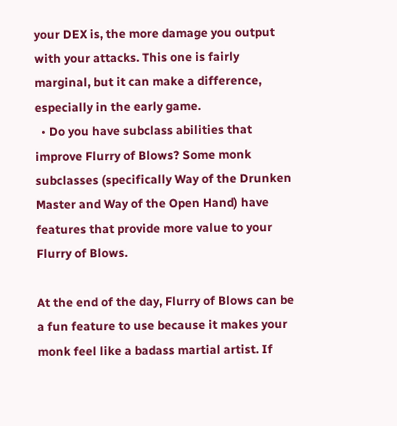your DEX is, the more damage you output with your attacks. This one is fairly marginal, but it can make a difference, especially in the early game.
  • Do you have subclass abilities that improve Flurry of Blows? Some monk subclasses (specifically Way of the Drunken Master and Way of the Open Hand) have features that provide more value to your Flurry of Blows.

At the end of the day, Flurry of Blows can be a fun feature to use because it makes your monk feel like a badass martial artist. If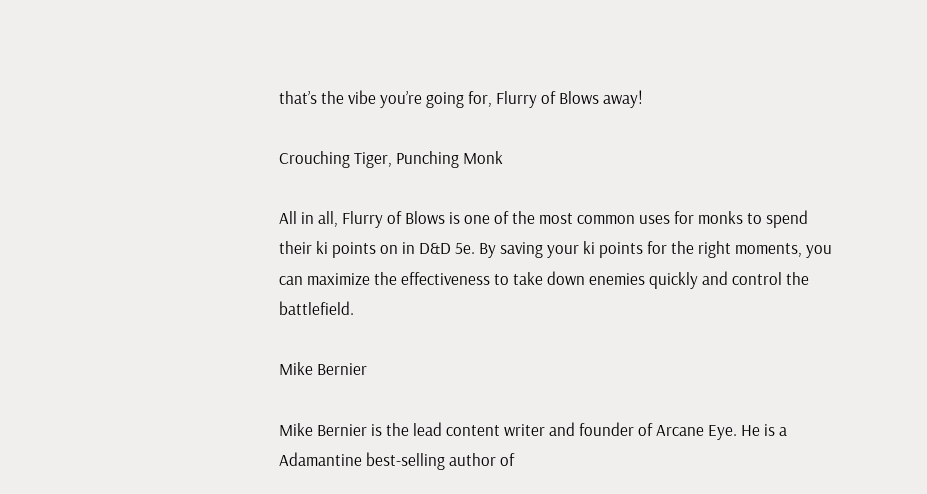that’s the vibe you’re going for, Flurry of Blows away!

Crouching Tiger, Punching Monk

All in all, Flurry of Blows is one of the most common uses for monks to spend their ki points on in D&D 5e. By saving your ki points for the right moments, you can maximize the effectiveness to take down enemies quickly and control the battlefield.

Mike Bernier

Mike Bernier is the lead content writer and founder of Arcane Eye. He is a Adamantine best-selling author of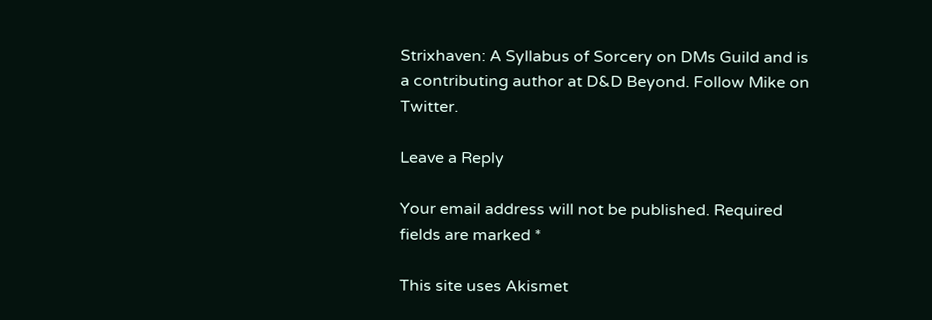Strixhaven: A Syllabus of Sorcery on DMs Guild and is a contributing author at D&D Beyond. Follow Mike on Twitter.

Leave a Reply

Your email address will not be published. Required fields are marked *

This site uses Akismet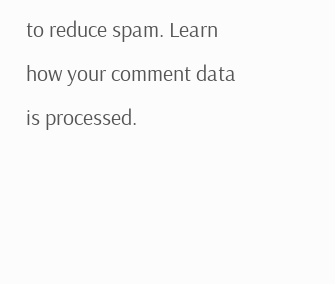to reduce spam. Learn how your comment data is processed.